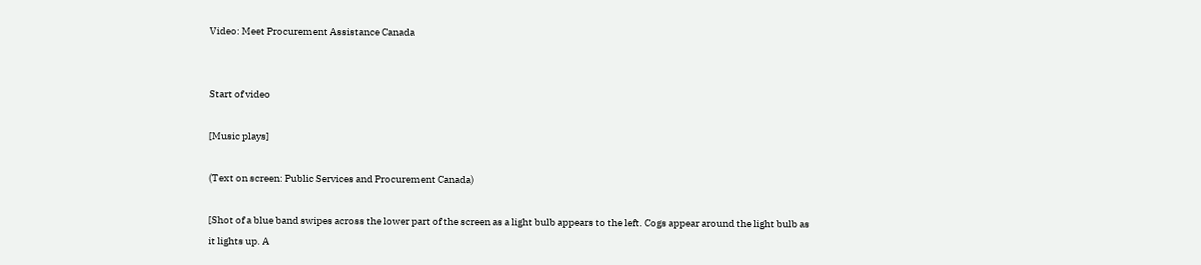Video: Meet Procurement Assistance Canada


Start of video

[Music plays]

(Text on screen: Public Services and Procurement Canada)

[Shot of a blue band swipes across the lower part of the screen as a light bulb appears to the left. Cogs appear around the light bulb as it lights up. A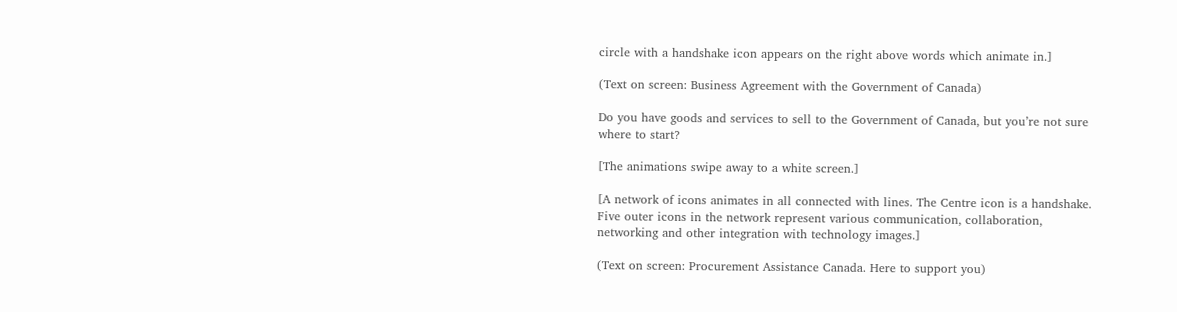circle with a handshake icon appears on the right above words which animate in.]

(Text on screen: Business Agreement with the Government of Canada)

Do you have goods and services to sell to the Government of Canada, but you’re not sure where to start?

[The animations swipe away to a white screen.]

[A network of icons animates in all connected with lines. The Centre icon is a handshake. Five outer icons in the network represent various communication, collaboration, networking and other integration with technology images.]

(Text on screen: Procurement Assistance Canada. Here to support you)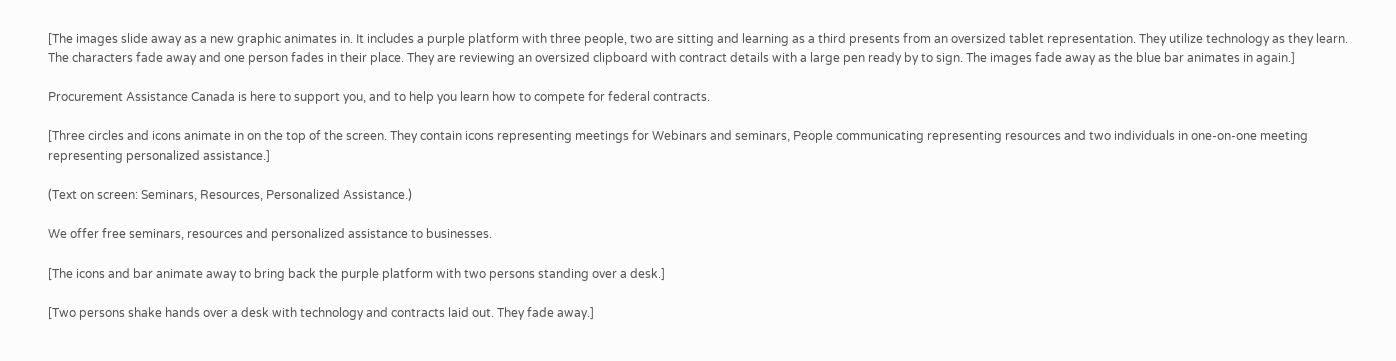[The images slide away as a new graphic animates in. It includes a purple platform with three people, two are sitting and learning as a third presents from an oversized tablet representation. They utilize technology as they learn. The characters fade away and one person fades in their place. They are reviewing an oversized clipboard with contract details with a large pen ready by to sign. The images fade away as the blue bar animates in again.]

Procurement Assistance Canada is here to support you, and to help you learn how to compete for federal contracts.

[Three circles and icons animate in on the top of the screen. They contain icons representing meetings for Webinars and seminars, People communicating representing resources and two individuals in one-on-one meeting representing personalized assistance.]

(Text on screen: Seminars, Resources, Personalized Assistance.)

We offer free seminars, resources and personalized assistance to businesses.

[The icons and bar animate away to bring back the purple platform with two persons standing over a desk.]

[Two persons shake hands over a desk with technology and contracts laid out. They fade away.]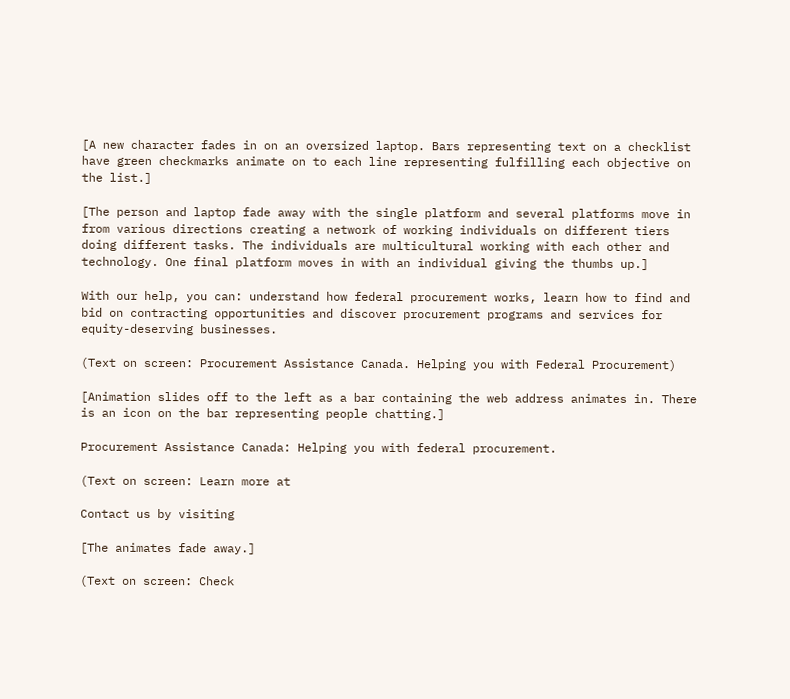[A new character fades in on an oversized laptop. Bars representing text on a checklist have green checkmarks animate on to each line representing fulfilling each objective on the list.]

[The person and laptop fade away with the single platform and several platforms move in from various directions creating a network of working individuals on different tiers doing different tasks. The individuals are multicultural working with each other and technology. One final platform moves in with an individual giving the thumbs up.]

With our help, you can: understand how federal procurement works, learn how to find and bid on contracting opportunities and discover procurement programs and services for equity-deserving businesses.

(Text on screen: Procurement Assistance Canada. Helping you with Federal Procurement)

[Animation slides off to the left as a bar containing the web address animates in. There is an icon on the bar representing people chatting.]

Procurement Assistance Canada: Helping you with federal procurement.

(Text on screen: Learn more at

Contact us by visiting

[The animates fade away.]

(Text on screen: Check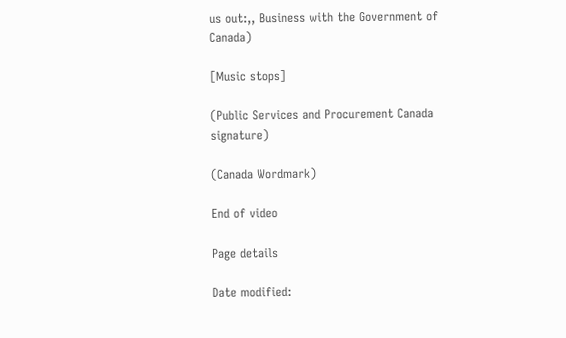us out:,, Business with the Government of Canada)

[Music stops]

(Public Services and Procurement Canada signature)

(Canada Wordmark)

End of video

Page details

Date modified: